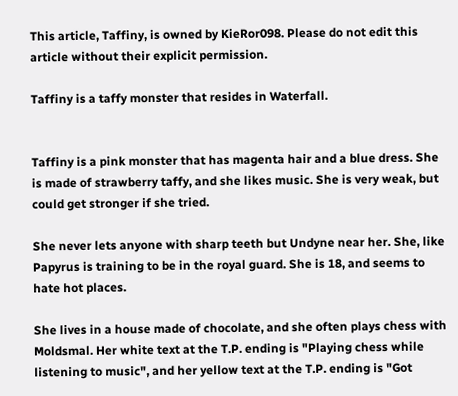This article, Taffiny, is owned by KieRor098. Please do not edit this article without their explicit permission.

Taffiny is a taffy monster that resides in Waterfall.


Taffiny is a pink monster that has magenta hair and a blue dress. She is made of strawberry taffy, and she likes music. She is very weak, but could get stronger if she tried.

She never lets anyone with sharp teeth but Undyne near her. She, like Papyrus is training to be in the royal guard. She is 18, and seems to hate hot places.

She lives in a house made of chocolate, and she often plays chess with Moldsmal. Her white text at the T.P. ending is "Playing chess while listening to music", and her yellow text at the T.P. ending is "Got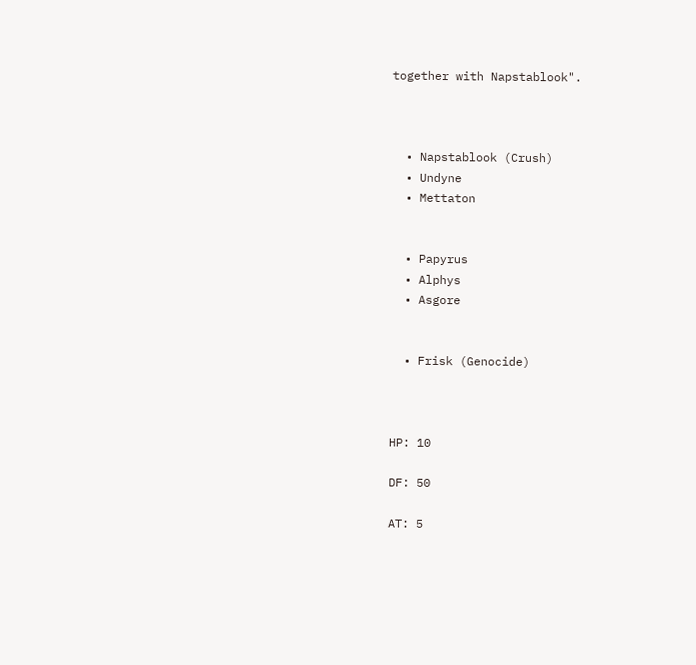together with Napstablook".



  • Napstablook (Crush)
  • Undyne
  • Mettaton


  • Papyrus
  • Alphys
  • Asgore


  • Frisk (Genocide)



HP: 10

DF: 50

AT: 5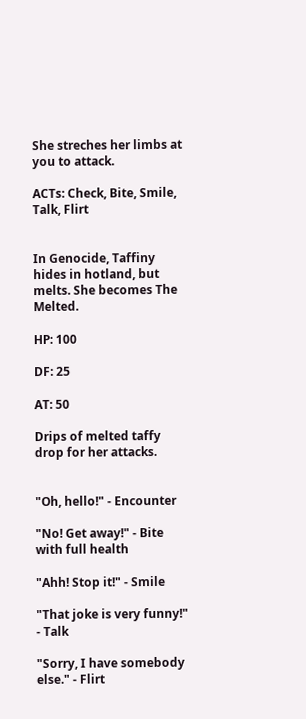She streches her limbs at you to attack.

ACTs: Check, Bite, Smile, Talk, Flirt


In Genocide, Taffiny hides in hotland, but melts. She becomes The Melted.

HP: 100

DF: 25

AT: 50

Drips of melted taffy drop for her attacks.


"Oh, hello!" - Encounter

"No! Get away!" - Bite with full health

"Ahh! Stop it!" - Smile

"That joke is very funny!" - Talk

"Sorry, I have somebody else." - Flirt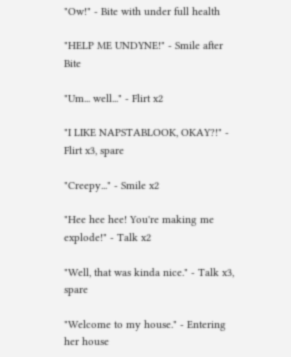"Ow!" - Bite with under full health

"HELP ME UNDYNE!" - Smile after Bite

"Um... well..." - Flirt x2

"I LIKE NAPSTABLOOK, OKAY?!" - Flirt x3, spare

"Creepy..." - Smile x2

"Hee hee hee! You're making me explode!" - Talk x2

"Well, that was kinda nice." - Talk x3, spare

"Welcome to my house." - Entering her house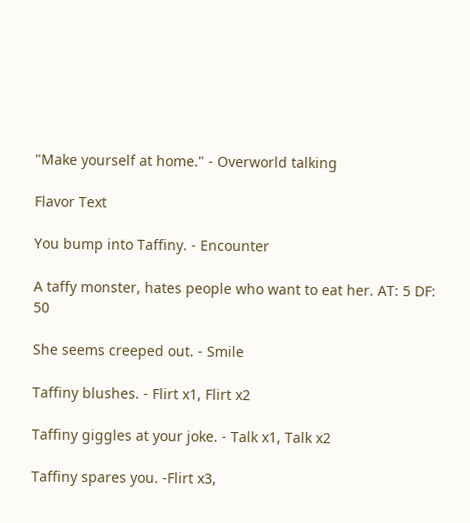"Make yourself at home." - Overworld talking

Flavor Text

You bump into Taffiny. - Encounter

A taffy monster, hates people who want to eat her. AT: 5 DF: 50

She seems creeped out. - Smile

Taffiny blushes. - Flirt x1, Flirt x2

Taffiny giggles at your joke. - Talk x1, Talk x2

Taffiny spares you. -Flirt x3,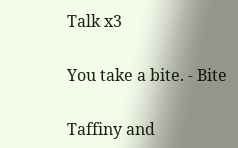Talk x3

You take a bite. - Bite

Taffiny and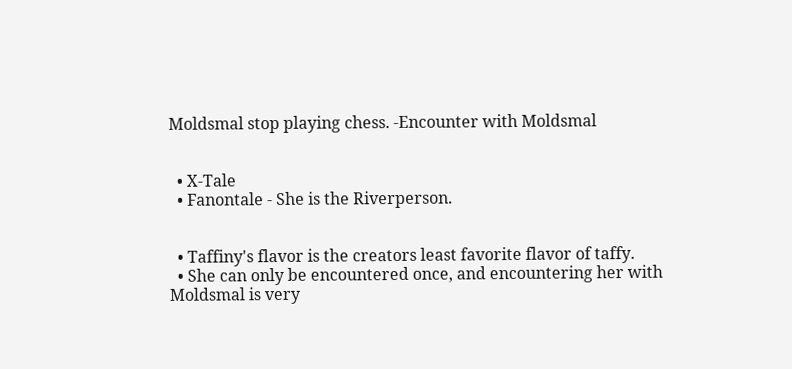Moldsmal stop playing chess. -Encounter with Moldsmal


  • X-Tale
  • Fanontale - She is the Riverperson.


  • Taffiny's flavor is the creators least favorite flavor of taffy.
  • She can only be encountered once, and encountering her with Moldsmal is very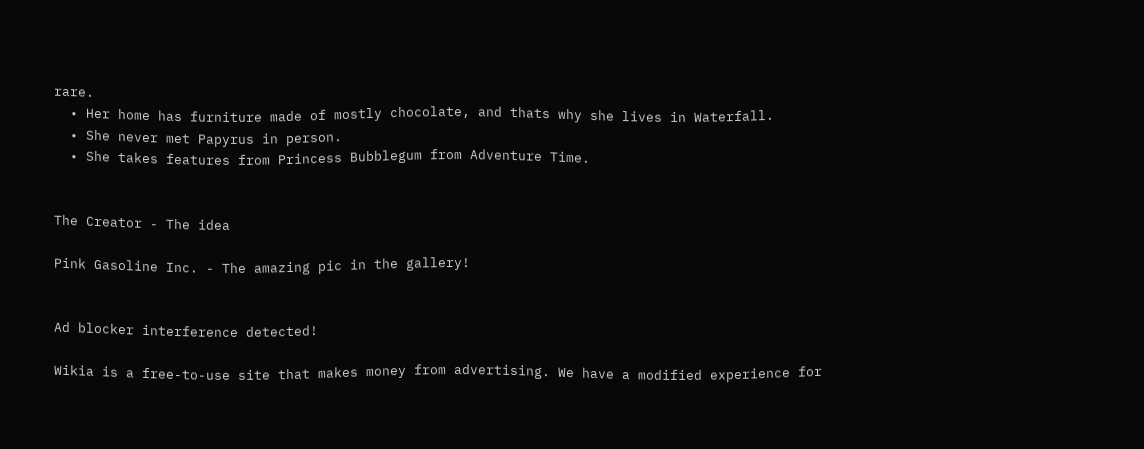rare.
  • Her home has furniture made of mostly chocolate, and thats why she lives in Waterfall.
  • She never met Papyrus in person.
  • She takes features from Princess Bubblegum from Adventure Time.


The Creator - The idea

Pink Gasoline Inc. - The amazing pic in the gallery!


Ad blocker interference detected!

Wikia is a free-to-use site that makes money from advertising. We have a modified experience for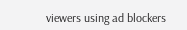viewers using ad blockers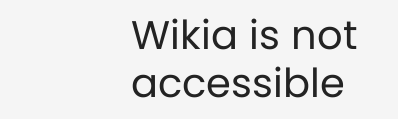Wikia is not accessible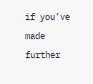if you’ve made further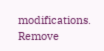modifications. Remove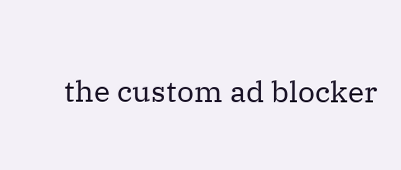the custom ad blocker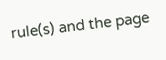rule(s) and the page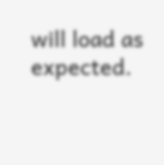will load as expected.